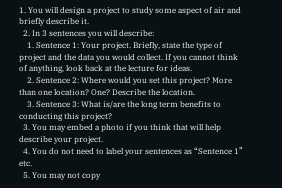1. You will design a project to study some aspect of air and briefly describe it.
  2. In 3 sentences you will describe:
    1. Sentence 1: Your project. Briefly, state the type of project and the data you would collect. If you cannot think of anything, look back at the lecture for ideas.
    2. Sentence 2: Where would you set this project? More than one location? One? Describe the location.
    3. Sentence 3: What is/are the long term benefits to conducting this project?
  3. You may embed a photo if you think that will help describe your project.
  4. You do not need to label your sentences as “Sentence 1” etc.
  5. You may not copy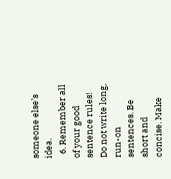someone else’s idea.
  6. Remember all of your good sentence rules! Do not write long, run-on sentences. Be short and concise. Make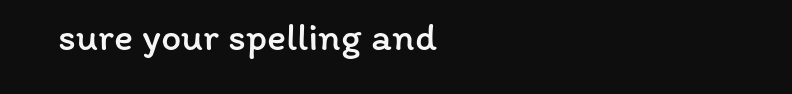sure your spelling and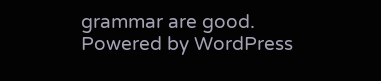grammar are good.
Powered by WordPress